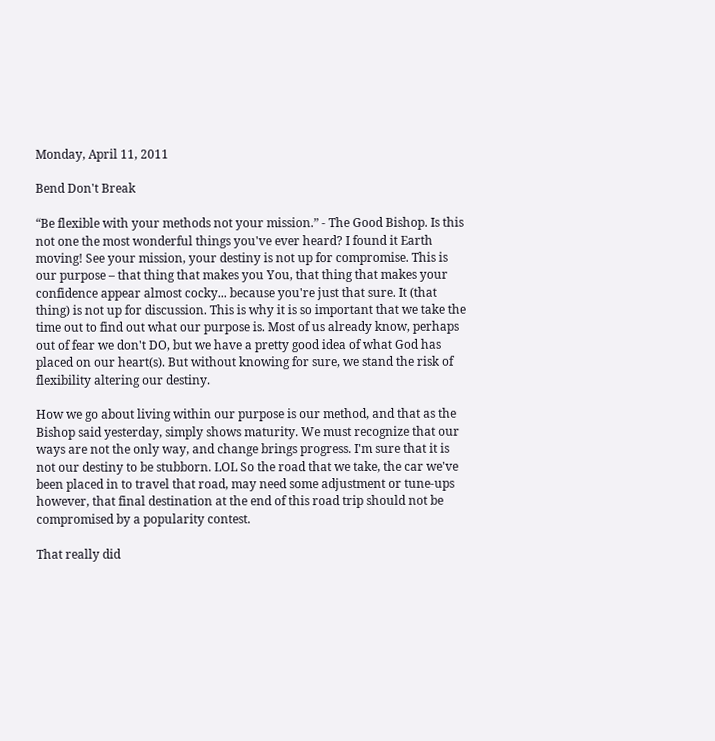Monday, April 11, 2011

Bend Don't Break

“Be flexible with your methods not your mission.” - The Good Bishop. Is this not one the most wonderful things you've ever heard? I found it Earth moving! See your mission, your destiny is not up for compromise. This is our purpose – that thing that makes you You, that thing that makes your confidence appear almost cocky... because you're just that sure. It (that thing) is not up for discussion. This is why it is so important that we take the time out to find out what our purpose is. Most of us already know, perhaps out of fear we don't DO, but we have a pretty good idea of what God has placed on our heart(s). But without knowing for sure, we stand the risk of flexibility altering our destiny.

How we go about living within our purpose is our method, and that as the Bishop said yesterday, simply shows maturity. We must recognize that our ways are not the only way, and change brings progress. I'm sure that it is not our destiny to be stubborn. LOL So the road that we take, the car we've been placed in to travel that road, may need some adjustment or tune-ups however, that final destination at the end of this road trip should not be compromised by a popularity contest.

That really did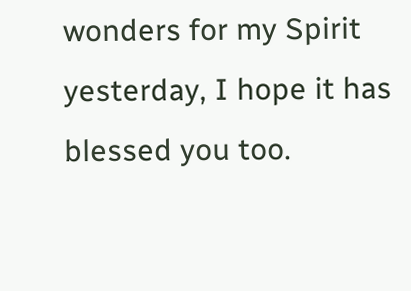wonders for my Spirit yesterday, I hope it has blessed you too.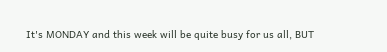It's MONDAY and this week will be quite busy for us all, BUT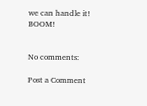we can handle it! BOOM!


No comments:

Post a Comment